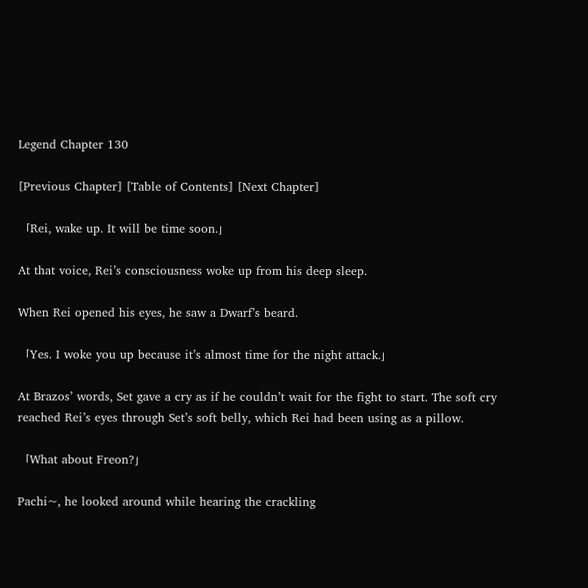Legend Chapter 130

[Previous Chapter] [Table of Contents] [Next Chapter]

「Rei, wake up. It will be time soon.」

At that voice, Rei’s consciousness woke up from his deep sleep.

When Rei opened his eyes, he saw a Dwarf’s beard.

「Yes. I woke you up because it’s almost time for the night attack.」

At Brazos’ words, Set gave a cry as if he couldn’t wait for the fight to start. The soft cry reached Rei’s eyes through Set’s soft belly, which Rei had been using as a pillow.

「What about Freon?」

Pachi~, he looked around while hearing the crackling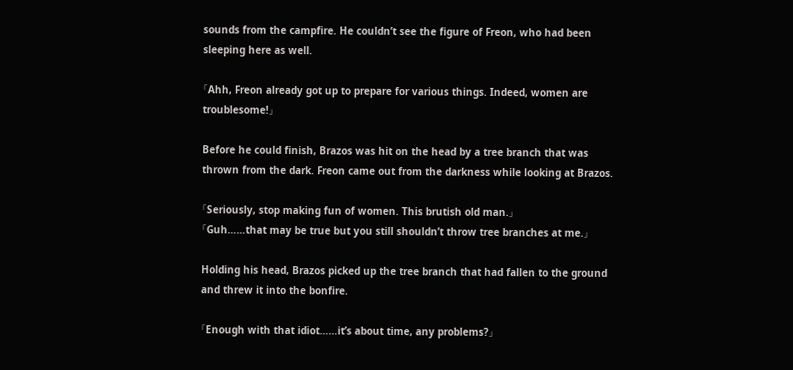sounds from the campfire. He couldn’t see the figure of Freon, who had been sleeping here as well.

「Ahh, Freon already got up to prepare for various things. Indeed, women are troublesome!」

Before he could finish, Brazos was hit on the head by a tree branch that was thrown from the dark. Freon came out from the darkness while looking at Brazos.

「Seriously, stop making fun of women. This brutish old man.」
「Guh……that may be true but you still shouldn’t throw tree branches at me.」

Holding his head, Brazos picked up the tree branch that had fallen to the ground and threw it into the bonfire.

「Enough with that idiot……it’s about time, any problems?」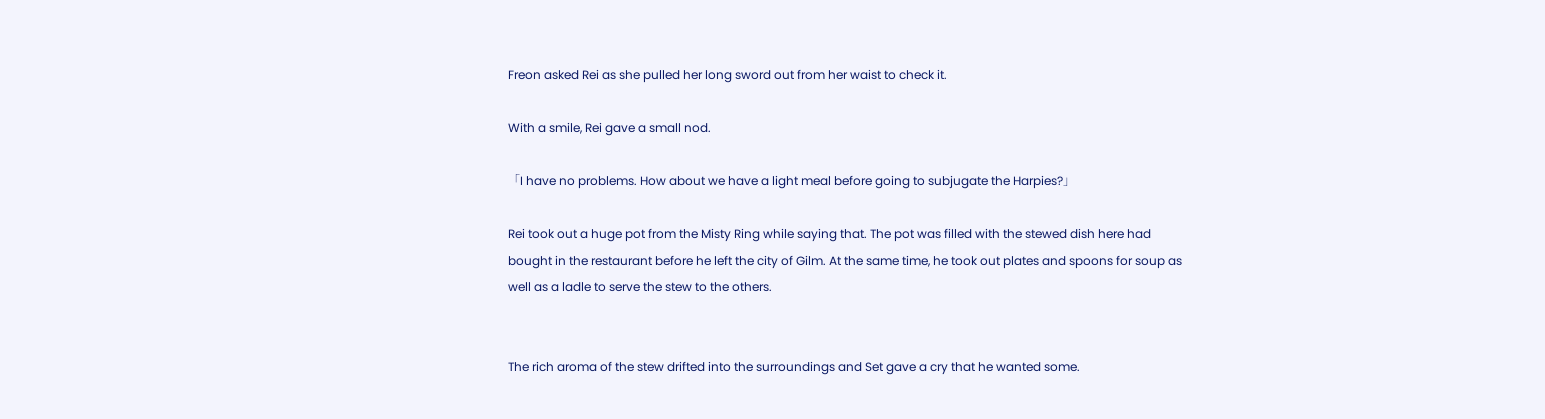Freon asked Rei as she pulled her long sword out from her waist to check it.

With a smile, Rei gave a small nod.

「I have no problems. How about we have a light meal before going to subjugate the Harpies?」

Rei took out a huge pot from the Misty Ring while saying that. The pot was filled with the stewed dish here had bought in the restaurant before he left the city of Gilm. At the same time, he took out plates and spoons for soup as well as a ladle to serve the stew to the others.


The rich aroma of the stew drifted into the surroundings and Set gave a cry that he wanted some.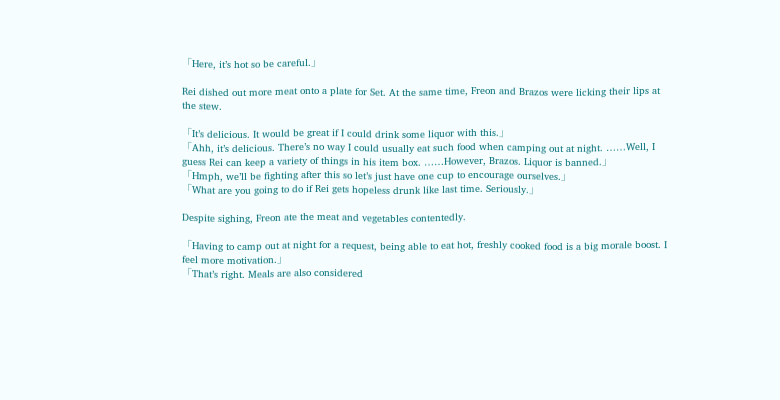「Here, it’s hot so be careful.」

Rei dished out more meat onto a plate for Set. At the same time, Freon and Brazos were licking their lips at the stew.

「It’s delicious. It would be great if I could drink some liquor with this.」
「Ahh, it’s delicious. There’s no way I could usually eat such food when camping out at night. ……Well, I guess Rei can keep a variety of things in his item box. ……However, Brazos. Liquor is banned.」
「Hmph, we’ll be fighting after this so let’s just have one cup to encourage ourselves.」
「What are you going to do if Rei gets hopeless drunk like last time. Seriously.」

Despite sighing, Freon ate the meat and vegetables contentedly.

「Having to camp out at night for a request, being able to eat hot, freshly cooked food is a big morale boost. I feel more motivation.」
「That’s right. Meals are also considered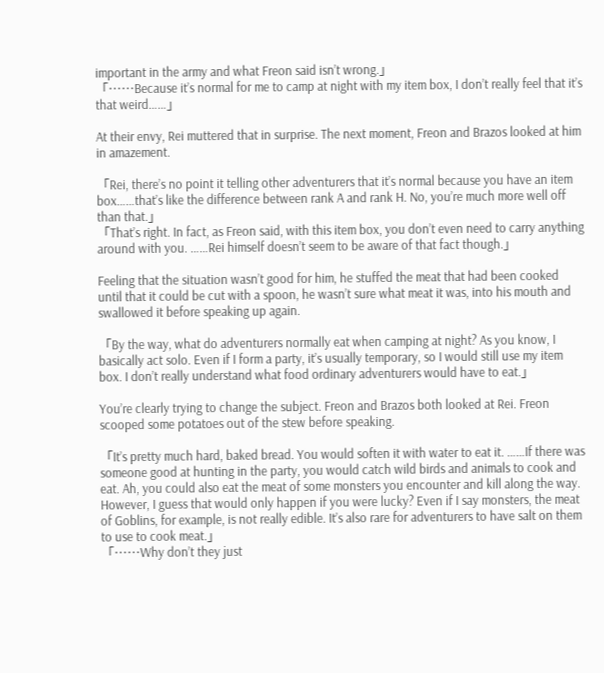important in the army and what Freon said isn’t wrong.」
「……Because it’s normal for me to camp at night with my item box, I don’t really feel that it’s that weird……」

At their envy, Rei muttered that in surprise. The next moment, Freon and Brazos looked at him in amazement.

「Rei, there’s no point it telling other adventurers that it’s normal because you have an item box……that’s like the difference between rank A and rank H. No, you’re much more well off than that.」
「That’s right. In fact, as Freon said, with this item box, you don’t even need to carry anything around with you. ……Rei himself doesn’t seem to be aware of that fact though.」

Feeling that the situation wasn’t good for him, he stuffed the meat that had been cooked until that it could be cut with a spoon, he wasn’t sure what meat it was, into his mouth and swallowed it before speaking up again.

「By the way, what do adventurers normally eat when camping at night? As you know, I basically act solo. Even if I form a party, it’s usually temporary, so I would still use my item box. I don’t really understand what food ordinary adventurers would have to eat.」

You’re clearly trying to change the subject. Freon and Brazos both looked at Rei. Freon scooped some potatoes out of the stew before speaking.

「It’s pretty much hard, baked bread. You would soften it with water to eat it. ……If there was someone good at hunting in the party, you would catch wild birds and animals to cook and eat. Ah, you could also eat the meat of some monsters you encounter and kill along the way. However, I guess that would only happen if you were lucky? Even if I say monsters, the meat of Goblins, for example, is not really edible. It’s also rare for adventurers to have salt on them to use to cook meat.」
「……Why don’t they just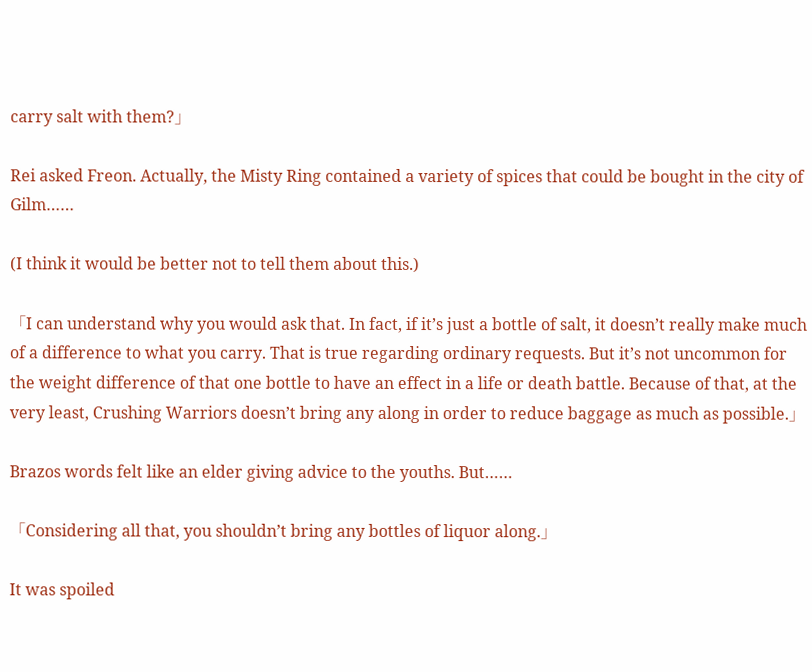carry salt with them?」

Rei asked Freon. Actually, the Misty Ring contained a variety of spices that could be bought in the city of Gilm……

(I think it would be better not to tell them about this.)

「I can understand why you would ask that. In fact, if it’s just a bottle of salt, it doesn’t really make much of a difference to what you carry. That is true regarding ordinary requests. But it’s not uncommon for the weight difference of that one bottle to have an effect in a life or death battle. Because of that, at the very least, Crushing Warriors doesn’t bring any along in order to reduce baggage as much as possible.」

Brazos words felt like an elder giving advice to the youths. But……

「Considering all that, you shouldn’t bring any bottles of liquor along.」

It was spoiled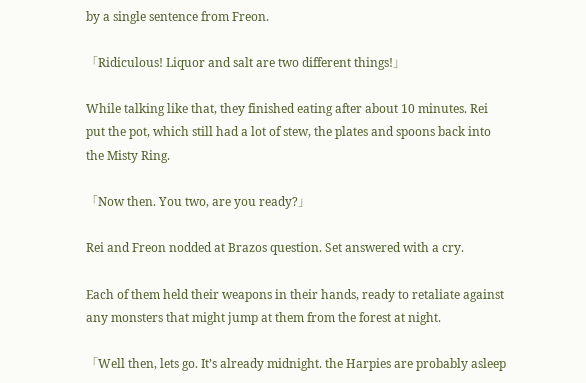by a single sentence from Freon.

「Ridiculous! Liquor and salt are two different things!」

While talking like that, they finished eating after about 10 minutes. Rei put the pot, which still had a lot of stew, the plates and spoons back into the Misty Ring.

「Now then. You two, are you ready?」

Rei and Freon nodded at Brazos question. Set answered with a cry.

Each of them held their weapons in their hands, ready to retaliate against any monsters that might jump at them from the forest at night.

「Well then, lets go. It’s already midnight. the Harpies are probably asleep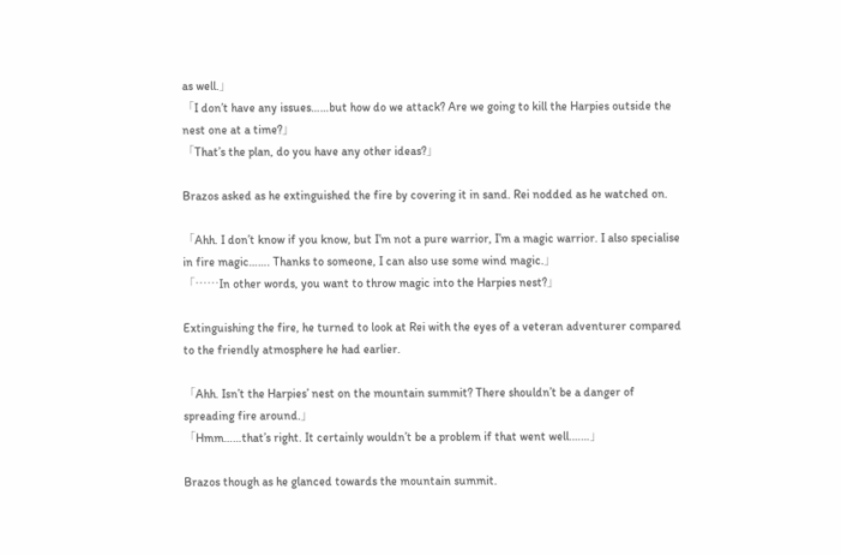as well.」
「I don’t have any issues……but how do we attack? Are we going to kill the Harpies outside the nest one at a time?」
「That’s the plan, do you have any other ideas?」

Brazos asked as he extinguished the fire by covering it in sand. Rei nodded as he watched on.

「Ahh. I don’t know if you know, but I’m not a pure warrior, I’m a magic warrior. I also specialise in fire magic……. Thanks to someone, I can also use some wind magic.」
「……In other words, you want to throw magic into the Harpies nest?」

Extinguishing the fire, he turned to look at Rei with the eyes of a veteran adventurer compared to the friendly atmosphere he had earlier.

「Ahh. Isn’t the Harpies’ nest on the mountain summit? There shouldn’t be a danger of spreading fire around.」
「Hmm……that’s right. It certainly wouldn’t be a problem if that went well.……」

Brazos though as he glanced towards the mountain summit.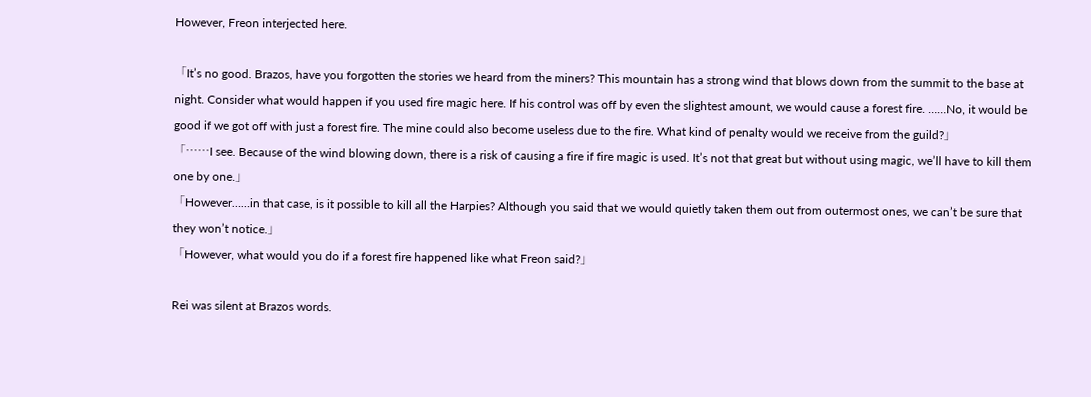However, Freon interjected here.

「It’s no good. Brazos, have you forgotten the stories we heard from the miners? This mountain has a strong wind that blows down from the summit to the base at night. Consider what would happen if you used fire magic here. If his control was off by even the slightest amount, we would cause a forest fire. ……No, it would be good if we got off with just a forest fire. The mine could also become useless due to the fire. What kind of penalty would we receive from the guild?」
「……I see. Because of the wind blowing down, there is a risk of causing a fire if fire magic is used. It’s not that great but without using magic, we’ll have to kill them one by one.」
「However……in that case, is it possible to kill all the Harpies? Although you said that we would quietly taken them out from outermost ones, we can’t be sure that they won’t notice.」
「However, what would you do if a forest fire happened like what Freon said?」

Rei was silent at Brazos words.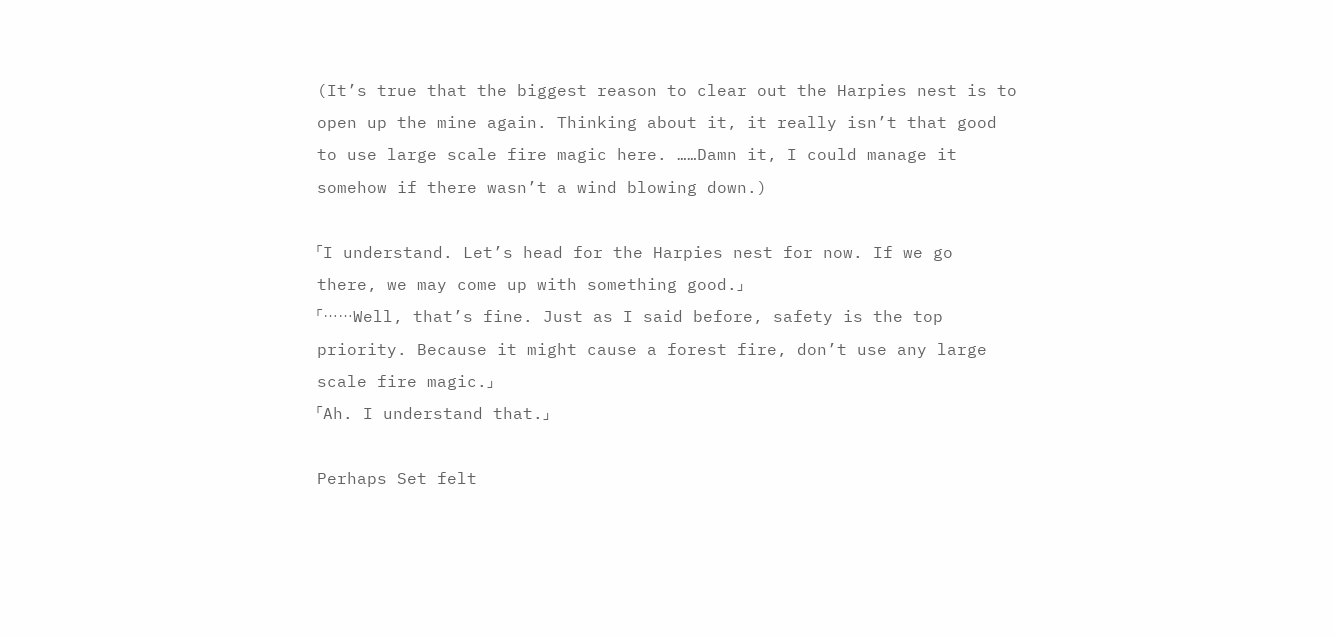(It’s true that the biggest reason to clear out the Harpies nest is to open up the mine again. Thinking about it, it really isn’t that good to use large scale fire magic here. ……Damn it, I could manage it somehow if there wasn’t a wind blowing down.)

「I understand. Let’s head for the Harpies nest for now. If we go there, we may come up with something good.」
「……Well, that’s fine. Just as I said before, safety is the top priority. Because it might cause a forest fire, don’t use any large scale fire magic.」
「Ah. I understand that.」

Perhaps Set felt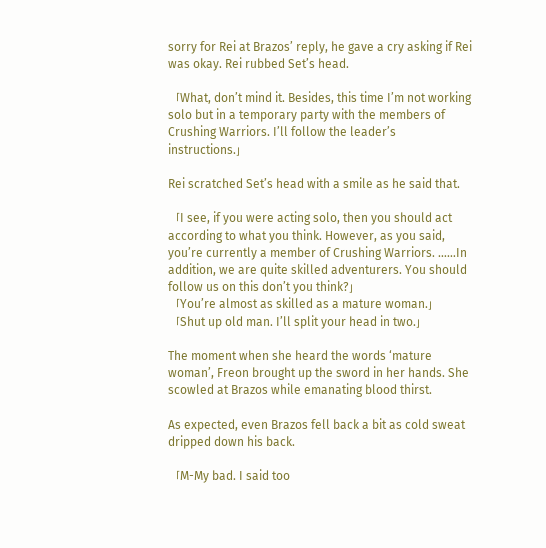sorry for Rei at Brazos’ reply, he gave a cry asking if Rei was okay. Rei rubbed Set’s head.

「What, don’t mind it. Besides, this time I’m not working solo but in a temporary party with the members of Crushing Warriors. I’ll follow the leader’s instructions.」

Rei scratched Set’s head with a smile as he said that.

「I see, if you were acting solo, then you should act according to what you think. However, as you said, you’re currently a member of Crushing Warriors. ……In addition, we are quite skilled adventurers. You should follow us on this don’t you think?」
「You’re almost as skilled as a mature woman.」
「Shut up old man. I’ll split your head in two.」

The moment when she heard the words ‘mature woman’, Freon brought up the sword in her hands. She scowled at Brazos while emanating blood thirst.

As expected, even Brazos fell back a bit as cold sweat dripped down his back.

「M-My bad. I said too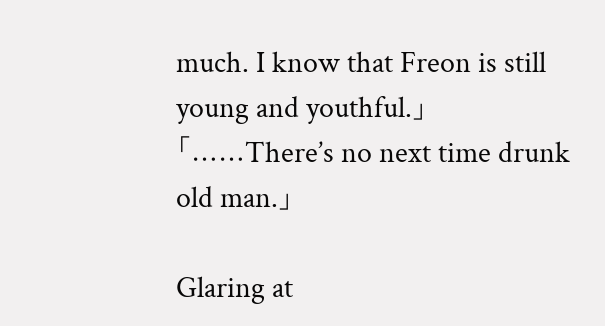much. I know that Freon is still young and youthful.」
「……There’s no next time drunk old man.」

Glaring at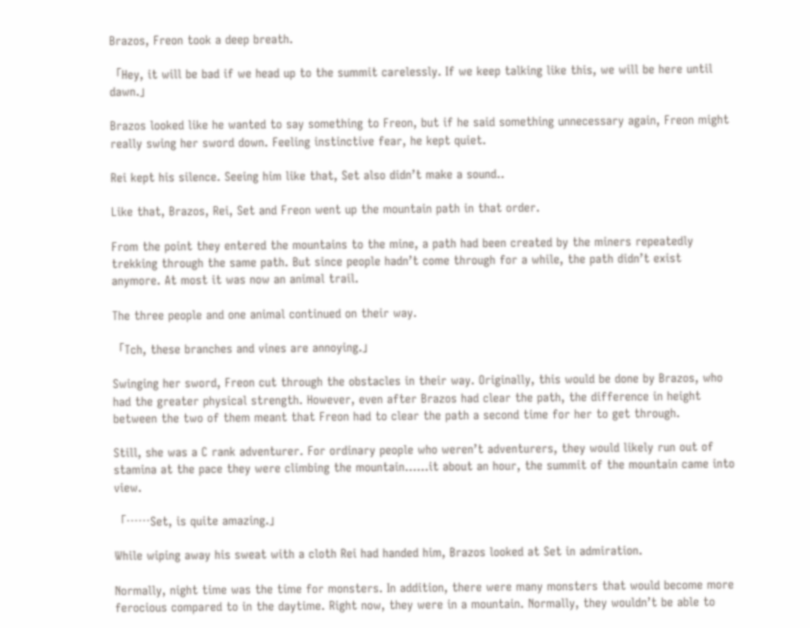Brazos, Freon took a deep breath.

「Hey, it will be bad if we head up to the summit carelessly. If we keep talking like this, we will be here until dawn.」

Brazos looked like he wanted to say something to Freon, but if he said something unnecessary again, Freon might really swing her sword down. Feeling instinctive fear, he kept quiet.

Rei kept his silence. Seeing him like that, Set also didn’t make a sound..

Like that, Brazos, Rei, Set and Freon went up the mountain path in that order.

From the point they entered the mountains to the mine, a path had been created by the miners repeatedly trekking through the same path. But since people hadn’t come through for a while, the path didn’t exist anymore. At most it was now an animal trail.

The three people and one animal continued on their way.

「Tch, these branches and vines are annoying.」

Swinging her sword, Freon cut through the obstacles in their way. Originally, this would be done by Brazos, who had the greater physical strength. However, even after Brazos had clear the path, the difference in height between the two of them meant that Freon had to clear the path a second time for her to get through.

Still, she was a C rank adventurer. For ordinary people who weren’t adventurers, they would likely run out of stamina at the pace they were climbing the mountain……it about an hour, the summit of the mountain came into view.

「……Set, is quite amazing.」

While wiping away his sweat with a cloth Rei had handed him, Brazos looked at Set in admiration.

Normally, night time was the time for monsters. In addition, there were many monsters that would become more ferocious compared to in the daytime. Right now, they were in a mountain. Normally, they wouldn’t be able to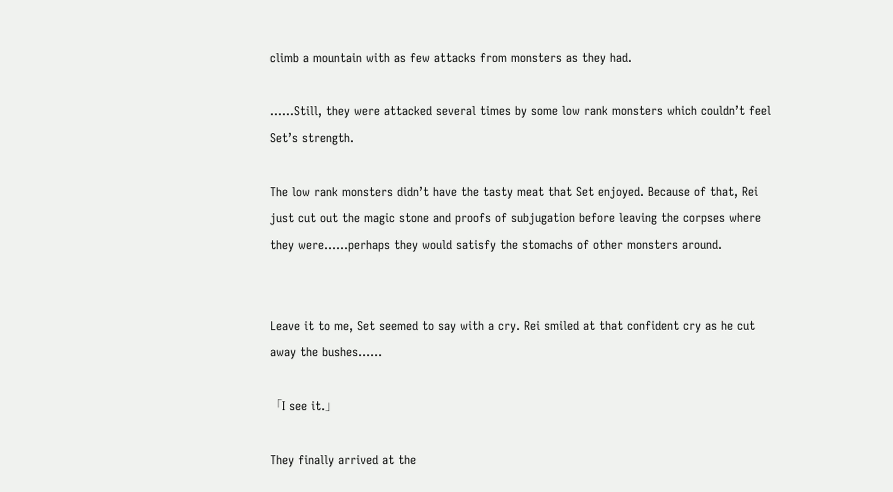climb a mountain with as few attacks from monsters as they had.

……Still, they were attacked several times by some low rank monsters which couldn’t feel Set’s strength.

The low rank monsters didn’t have the tasty meat that Set enjoyed. Because of that, Rei just cut out the magic stone and proofs of subjugation before leaving the corpses where they were……perhaps they would satisfy the stomachs of other monsters around.


Leave it to me, Set seemed to say with a cry. Rei smiled at that confident cry as he cut away the bushes……

「I see it.」

They finally arrived at the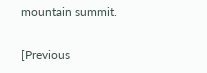mountain summit.

[Previous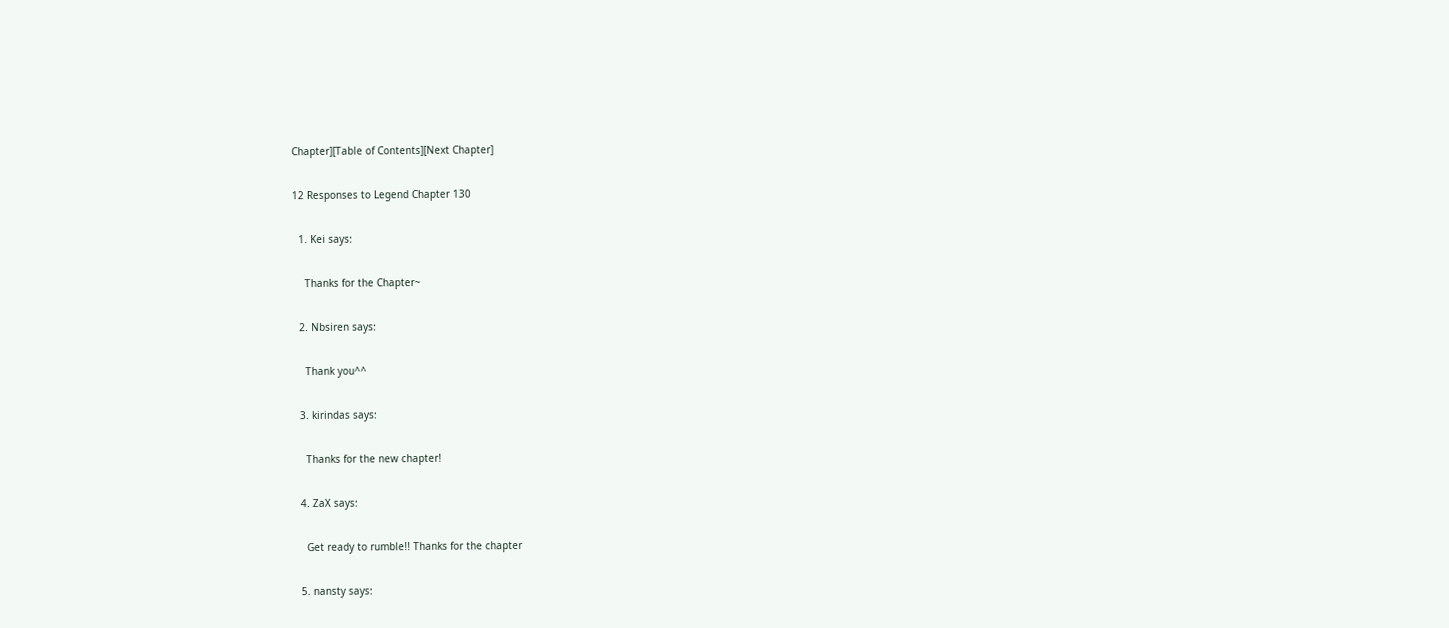Chapter][Table of Contents][Next Chapter]

12 Responses to Legend Chapter 130

  1. Kei says:

    Thanks for the Chapter~

  2. Nbsiren says:

    Thank you^^

  3. kirindas says:

    Thanks for the new chapter!

  4. ZaX says:

    Get ready to rumble!! Thanks for the chapter

  5. nansty says: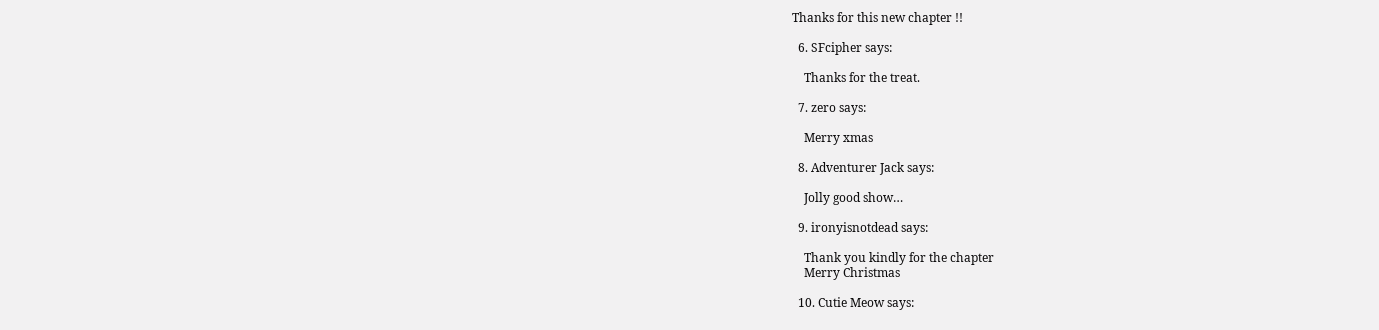Thanks for this new chapter !!

  6. SFcipher says:

    Thanks for the treat.

  7. zero says:

    Merry xmas

  8. Adventurer Jack says:

    Jolly good show…

  9. ironyisnotdead says:

    Thank you kindly for the chapter
    Merry Christmas

  10. Cutie Meow says: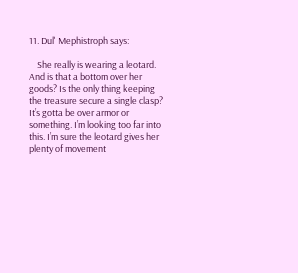11. Dul' Mephistroph says:

    She really is wearing a leotard. And is that a bottom over her goods? Is the only thing keeping the treasure secure a single clasp? It’s gotta be over armor or something. I’m looking too far into this. I’m sure the leotard gives her plenty of movement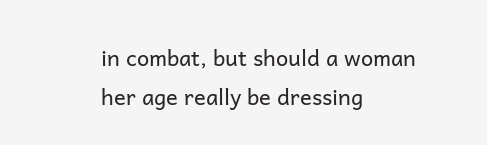in combat, but should a woman her age really be dressing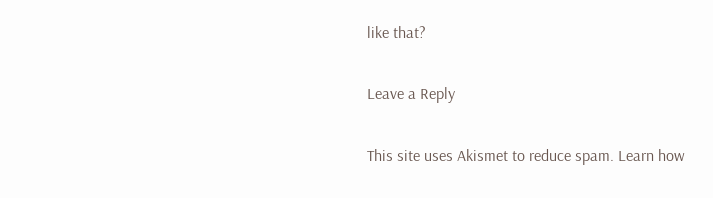like that?

Leave a Reply

This site uses Akismet to reduce spam. Learn how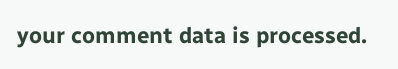your comment data is processed.